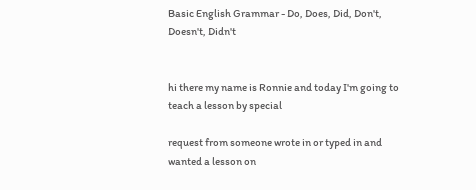Basic English Grammar - Do, Does, Did, Don't, Doesn't, Didn't


hi there my name is Ronnie and today I'm going to teach a lesson by special

request from someone wrote in or typed in and wanted a lesson on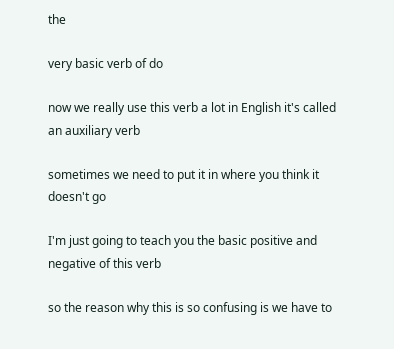the

very basic verb of do

now we really use this verb a lot in English it's called an auxiliary verb

sometimes we need to put it in where you think it doesn't go

I'm just going to teach you the basic positive and negative of this verb

so the reason why this is so confusing is we have to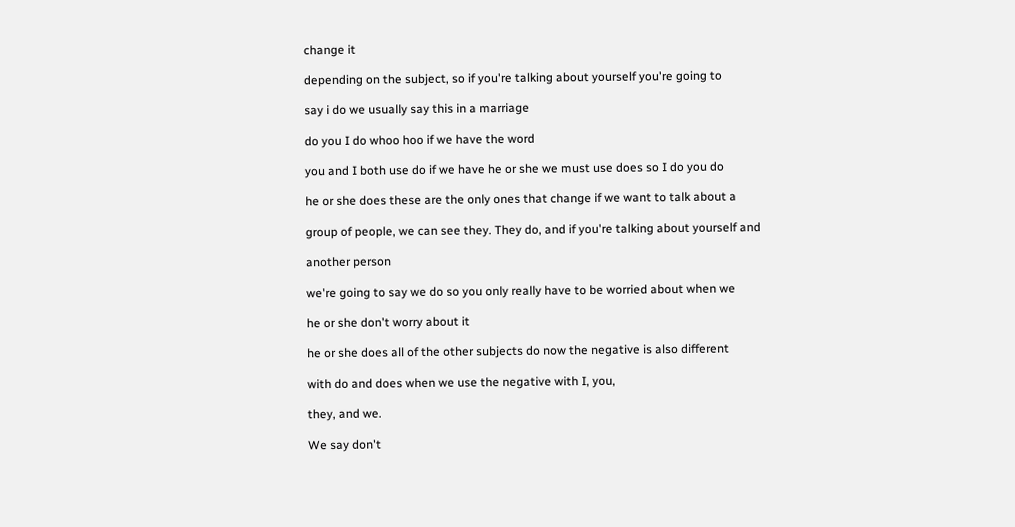change it

depending on the subject, so if you're talking about yourself you're going to

say i do we usually say this in a marriage

do you I do whoo hoo if we have the word

you and I both use do if we have he or she we must use does so I do you do

he or she does these are the only ones that change if we want to talk about a

group of people, we can see they. They do, and if you're talking about yourself and

another person

we're going to say we do so you only really have to be worried about when we

he or she don't worry about it

he or she does all of the other subjects do now the negative is also different

with do and does when we use the negative with I, you,

they, and we.

We say don't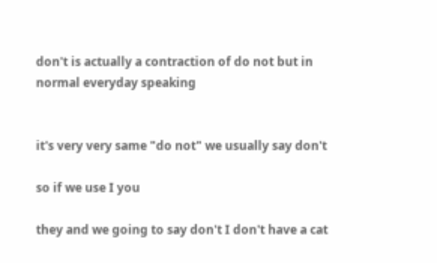don't is actually a contraction of do not but in normal everyday speaking


it's very very same "do not" we usually say don't

so if we use I you

they and we going to say don't I don't have a cat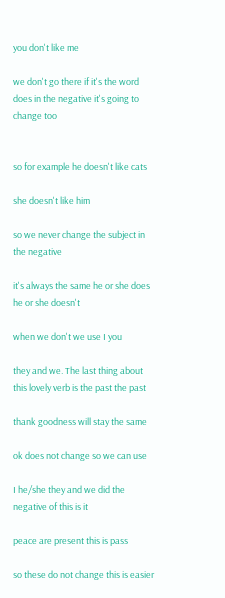you don't like me

we don't go there if it's the word does in the negative it's going to change too


so for example he doesn't like cats

she doesn't like him

so we never change the subject in the negative

it's always the same he or she does he or she doesn't

when we don't we use I you

they and we. The last thing about this lovely verb is the past the past

thank goodness will stay the same

ok does not change so we can use

I he/she they and we did the negative of this is it

peace are present this is pass

so these do not change this is easier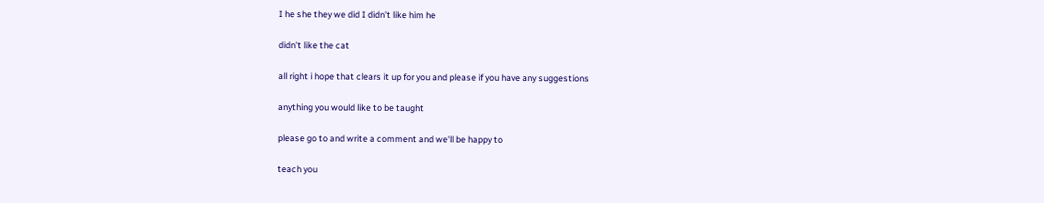I he she they we did I didn't like him he

didn't like the cat

all right i hope that clears it up for you and please if you have any suggestions

anything you would like to be taught

please go to and write a comment and we'll be happy to

teach you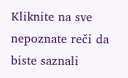Kliknite na sve nepoznate reči da biste saznali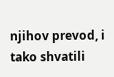njihov prevod, i tako shvatili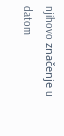njihovo značenje u datom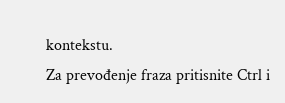kontekstu.
Za prevođenje fraza pritisnite Ctrl i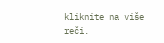kliknite na više reči.